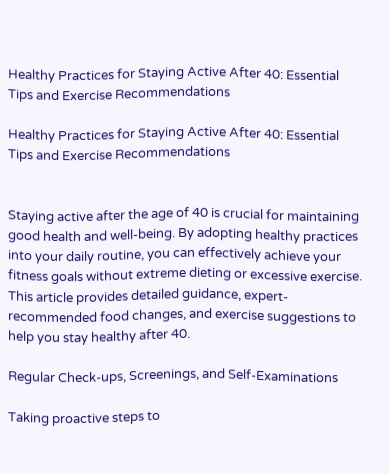Healthy Practices for Staying Active After 40: Essential Tips and Exercise Recommendations

Healthy Practices for Staying Active After 40: Essential Tips and Exercise Recommendations


Staying active after the age of 40 is crucial for maintaining good health and well-being. By adopting healthy practices into your daily routine, you can effectively achieve your fitness goals without extreme dieting or excessive exercise. This article provides detailed guidance, expert-recommended food changes, and exercise suggestions to help you stay healthy after 40.

Regular Check-ups, Screenings, and Self-Examinations

Taking proactive steps to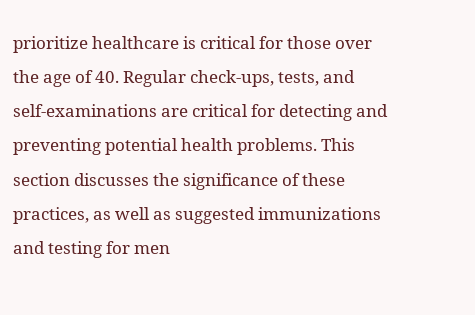prioritize healthcare is critical for those over the age of 40. Regular check-ups, tests, and self-examinations are critical for detecting and preventing potential health problems. This section discusses the significance of these practices, as well as suggested immunizations and testing for men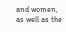and women, as well as the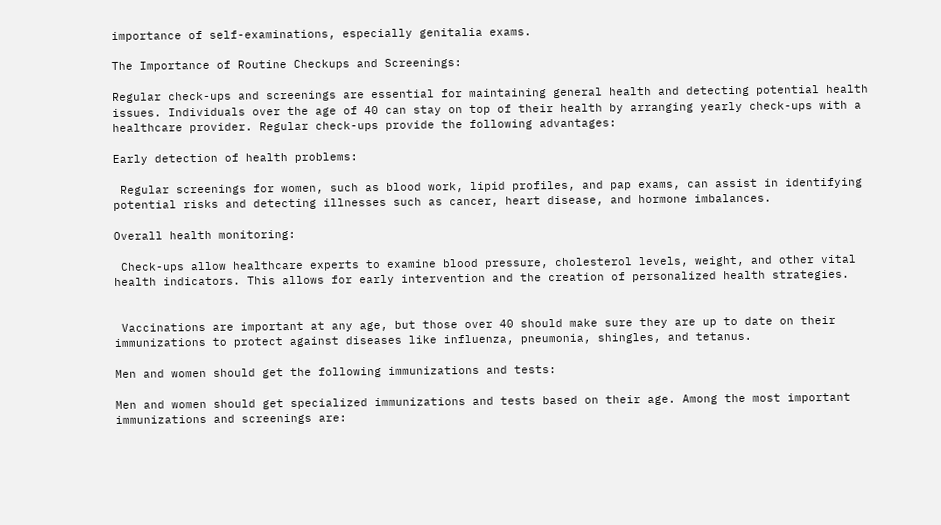importance of self-examinations, especially genitalia exams.

The Importance of Routine Checkups and Screenings:

Regular check-ups and screenings are essential for maintaining general health and detecting potential health issues. Individuals over the age of 40 can stay on top of their health by arranging yearly check-ups with a healthcare provider. Regular check-ups provide the following advantages:

Early detection of health problems:

 Regular screenings for women, such as blood work, lipid profiles, and pap exams, can assist in identifying potential risks and detecting illnesses such as cancer, heart disease, and hormone imbalances.

Overall health monitoring:

 Check-ups allow healthcare experts to examine blood pressure, cholesterol levels, weight, and other vital health indicators. This allows for early intervention and the creation of personalized health strategies.


 Vaccinations are important at any age, but those over 40 should make sure they are up to date on their immunizations to protect against diseases like influenza, pneumonia, shingles, and tetanus.

Men and women should get the following immunizations and tests:

Men and women should get specialized immunizations and tests based on their age. Among the most important immunizations and screenings are: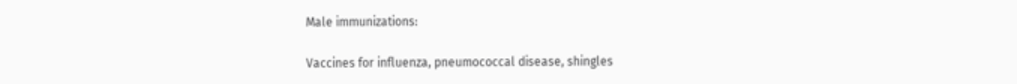Male immunizations:

Vaccines for influenza, pneumococcal disease, shingles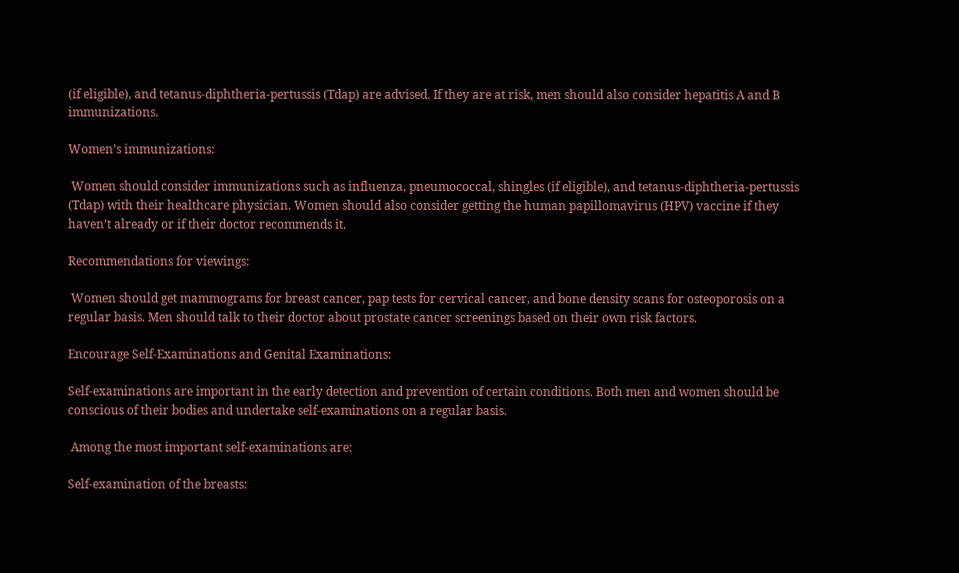(if eligible), and tetanus-diphtheria-pertussis (Tdap) are advised. If they are at risk, men should also consider hepatitis A and B immunizations.

Women’s immunizations:

 Women should consider immunizations such as influenza, pneumococcal, shingles (if eligible), and tetanus-diphtheria-pertussis (Tdap) with their healthcare physician. Women should also consider getting the human papillomavirus (HPV) vaccine if they haven’t already or if their doctor recommends it.

Recommendations for viewings:

 Women should get mammograms for breast cancer, pap tests for cervical cancer, and bone density scans for osteoporosis on a regular basis. Men should talk to their doctor about prostate cancer screenings based on their own risk factors.

Encourage Self-Examinations and Genital Examinations:

Self-examinations are important in the early detection and prevention of certain conditions. Both men and women should be conscious of their bodies and undertake self-examinations on a regular basis.

 Among the most important self-examinations are:

Self-examination of the breasts: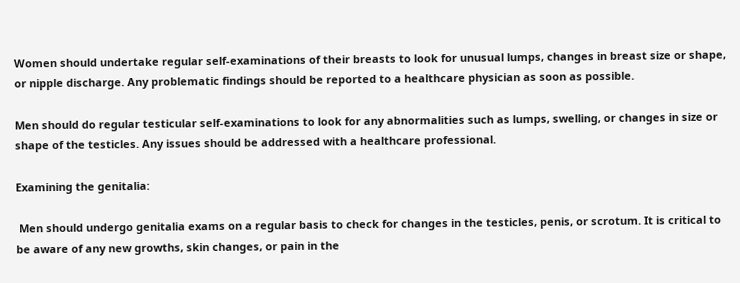Women should undertake regular self-examinations of their breasts to look for unusual lumps, changes in breast size or shape, or nipple discharge. Any problematic findings should be reported to a healthcare physician as soon as possible.

Men should do regular testicular self-examinations to look for any abnormalities such as lumps, swelling, or changes in size or shape of the testicles. Any issues should be addressed with a healthcare professional.

Examining the genitalia:

 Men should undergo genitalia exams on a regular basis to check for changes in the testicles, penis, or scrotum. It is critical to be aware of any new growths, skin changes, or pain in the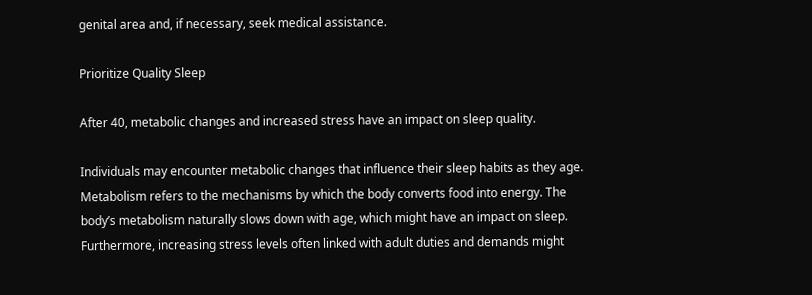genital area and, if necessary, seek medical assistance.

Prioritize Quality Sleep

After 40, metabolic changes and increased stress have an impact on sleep quality.

Individuals may encounter metabolic changes that influence their sleep habits as they age. Metabolism refers to the mechanisms by which the body converts food into energy. The body’s metabolism naturally slows down with age, which might have an impact on sleep. Furthermore, increasing stress levels often linked with adult duties and demands might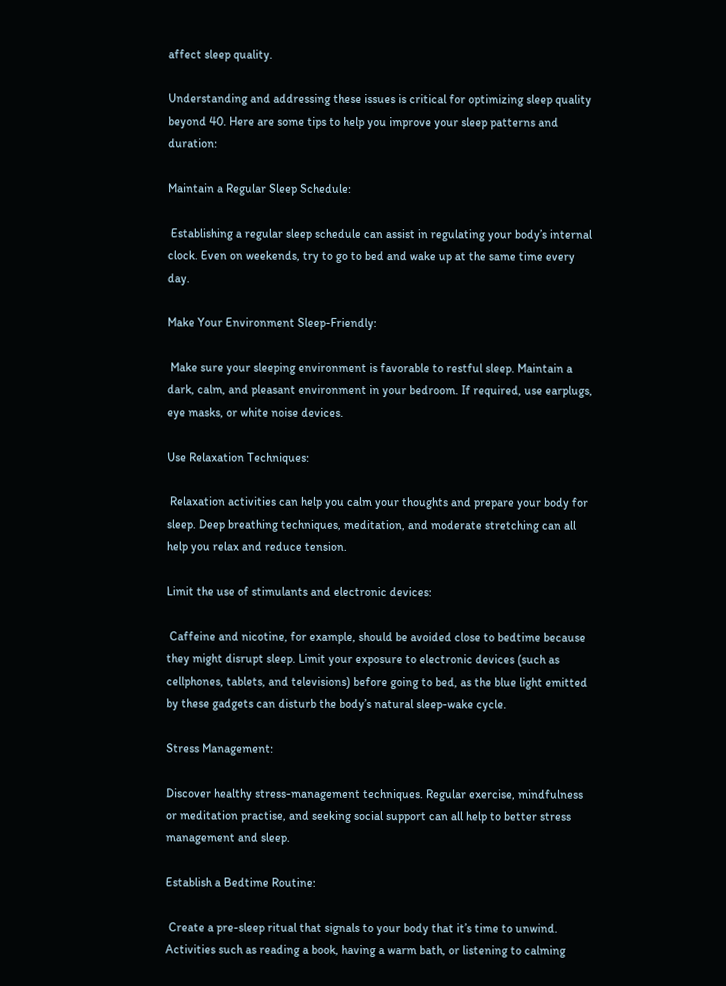affect sleep quality.

Understanding and addressing these issues is critical for optimizing sleep quality beyond 40. Here are some tips to help you improve your sleep patterns and duration:

Maintain a Regular Sleep Schedule:

 Establishing a regular sleep schedule can assist in regulating your body’s internal clock. Even on weekends, try to go to bed and wake up at the same time every day.

Make Your Environment Sleep-Friendly:

 Make sure your sleeping environment is favorable to restful sleep. Maintain a dark, calm, and pleasant environment in your bedroom. If required, use earplugs, eye masks, or white noise devices.

Use Relaxation Techniques:

 Relaxation activities can help you calm your thoughts and prepare your body for sleep. Deep breathing techniques, meditation, and moderate stretching can all help you relax and reduce tension.

Limit the use of stimulants and electronic devices:

 Caffeine and nicotine, for example, should be avoided close to bedtime because they might disrupt sleep. Limit your exposure to electronic devices (such as cellphones, tablets, and televisions) before going to bed, as the blue light emitted by these gadgets can disturb the body’s natural sleep-wake cycle.

Stress Management:

Discover healthy stress-management techniques. Regular exercise, mindfulness or meditation practise, and seeking social support can all help to better stress management and sleep.

Establish a Bedtime Routine:

 Create a pre-sleep ritual that signals to your body that it’s time to unwind. Activities such as reading a book, having a warm bath, or listening to calming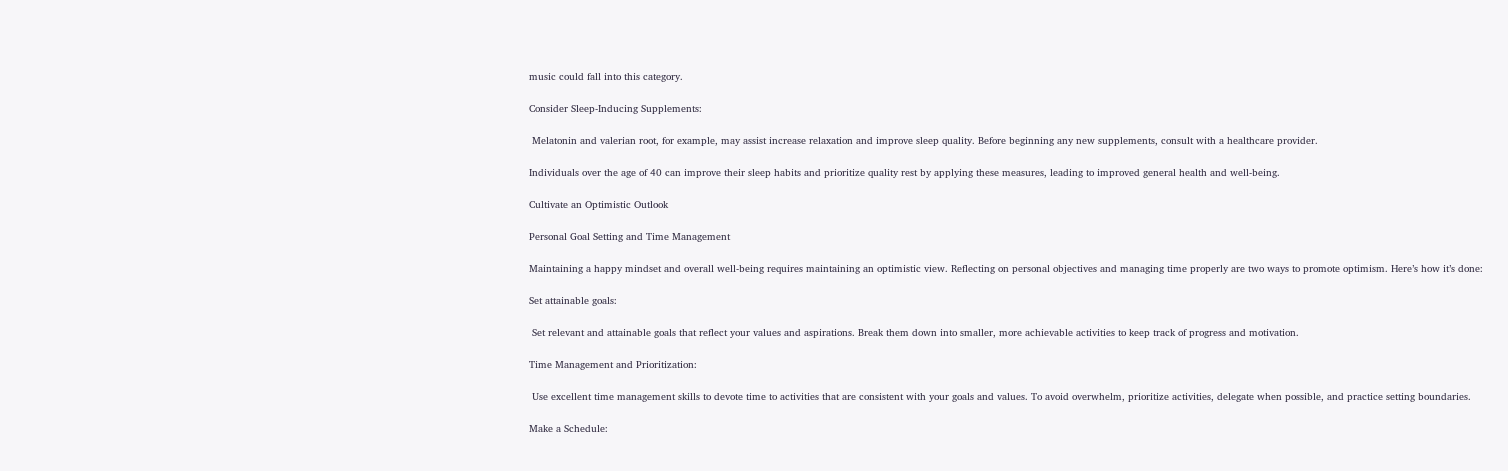music could fall into this category.

Consider Sleep-Inducing Supplements:

 Melatonin and valerian root, for example, may assist increase relaxation and improve sleep quality. Before beginning any new supplements, consult with a healthcare provider.

Individuals over the age of 40 can improve their sleep habits and prioritize quality rest by applying these measures, leading to improved general health and well-being.

Cultivate an Optimistic Outlook

Personal Goal Setting and Time Management

Maintaining a happy mindset and overall well-being requires maintaining an optimistic view. Reflecting on personal objectives and managing time properly are two ways to promote optimism. Here’s how it’s done:

Set attainable goals:

 Set relevant and attainable goals that reflect your values and aspirations. Break them down into smaller, more achievable activities to keep track of progress and motivation.

Time Management and Prioritization:

 Use excellent time management skills to devote time to activities that are consistent with your goals and values. To avoid overwhelm, prioritize activities, delegate when possible, and practice setting boundaries.

Make a Schedule: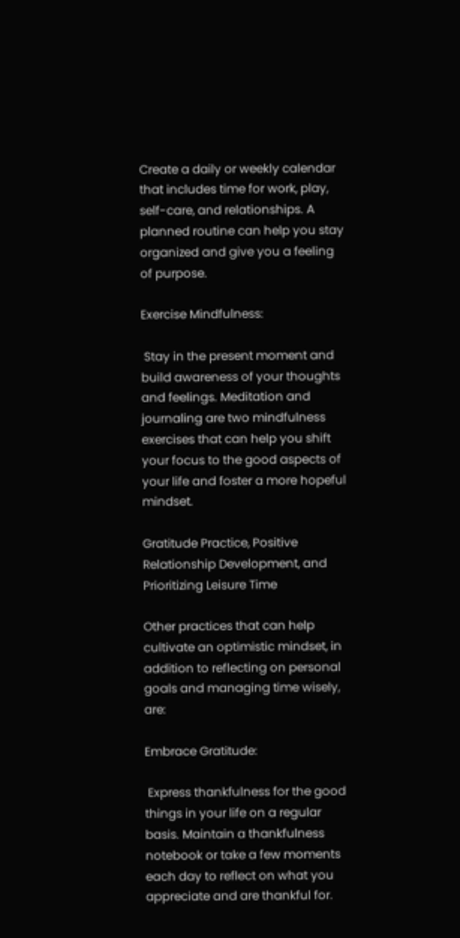Create a daily or weekly calendar that includes time for work, play, self-care, and relationships. A planned routine can help you stay organized and give you a feeling of purpose.

Exercise Mindfulness:

 Stay in the present moment and build awareness of your thoughts and feelings. Meditation and journaling are two mindfulness exercises that can help you shift your focus to the good aspects of your life and foster a more hopeful mindset.

Gratitude Practice, Positive Relationship Development, and Prioritizing Leisure Time

Other practices that can help cultivate an optimistic mindset, in addition to reflecting on personal goals and managing time wisely, are:

Embrace Gratitude:

 Express thankfulness for the good things in your life on a regular basis. Maintain a thankfulness notebook or take a few moments each day to reflect on what you appreciate and are thankful for.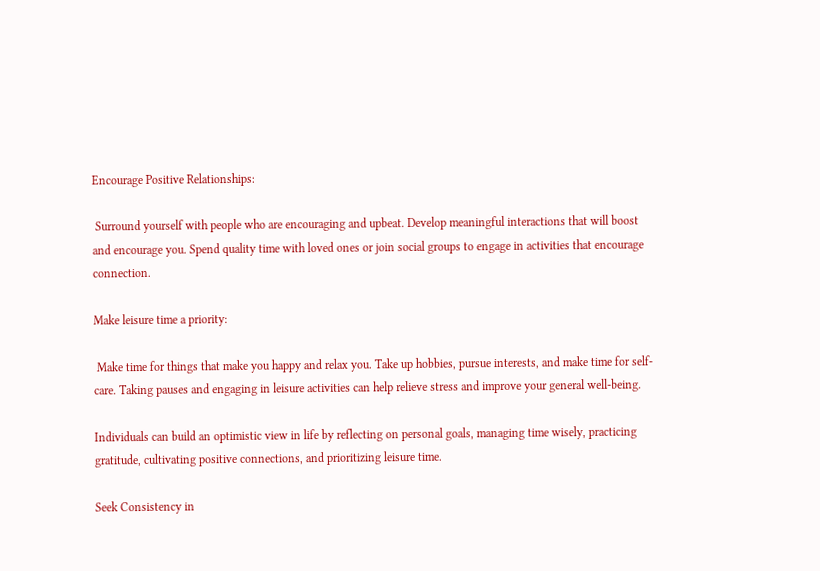Encourage Positive Relationships:

 Surround yourself with people who are encouraging and upbeat. Develop meaningful interactions that will boost and encourage you. Spend quality time with loved ones or join social groups to engage in activities that encourage connection.

Make leisure time a priority:

 Make time for things that make you happy and relax you. Take up hobbies, pursue interests, and make time for self-care. Taking pauses and engaging in leisure activities can help relieve stress and improve your general well-being.

Individuals can build an optimistic view in life by reflecting on personal goals, managing time wisely, practicing gratitude, cultivating positive connections, and prioritizing leisure time.

Seek Consistency in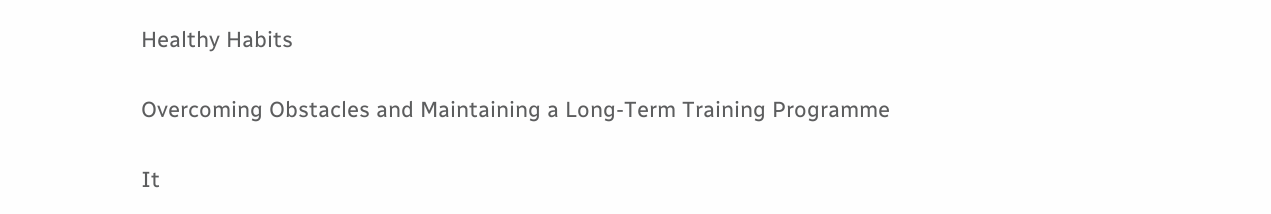Healthy Habits

Overcoming Obstacles and Maintaining a Long-Term Training Programme

It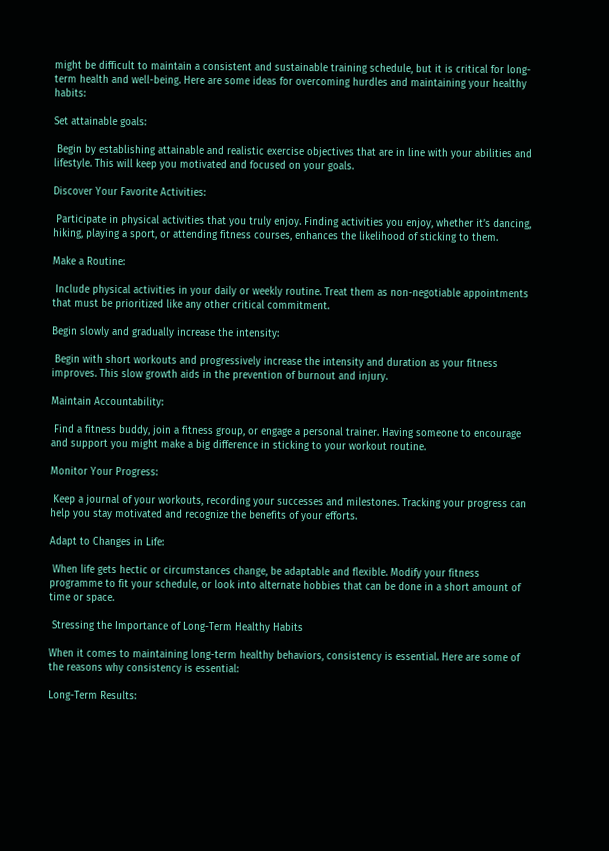might be difficult to maintain a consistent and sustainable training schedule, but it is critical for long-term health and well-being. Here are some ideas for overcoming hurdles and maintaining your healthy habits:

Set attainable goals:

 Begin by establishing attainable and realistic exercise objectives that are in line with your abilities and lifestyle. This will keep you motivated and focused on your goals.

Discover Your Favorite Activities:

 Participate in physical activities that you truly enjoy. Finding activities you enjoy, whether it’s dancing, hiking, playing a sport, or attending fitness courses, enhances the likelihood of sticking to them.

Make a Routine:

 Include physical activities in your daily or weekly routine. Treat them as non-negotiable appointments that must be prioritized like any other critical commitment.

Begin slowly and gradually increase the intensity:

 Begin with short workouts and progressively increase the intensity and duration as your fitness improves. This slow growth aids in the prevention of burnout and injury.

Maintain Accountability:

 Find a fitness buddy, join a fitness group, or engage a personal trainer. Having someone to encourage and support you might make a big difference in sticking to your workout routine.

Monitor Your Progress:

 Keep a journal of your workouts, recording your successes and milestones. Tracking your progress can help you stay motivated and recognize the benefits of your efforts.

Adapt to Changes in Life:

 When life gets hectic or circumstances change, be adaptable and flexible. Modify your fitness programme to fit your schedule, or look into alternate hobbies that can be done in a short amount of time or space.

 Stressing the Importance of Long-Term Healthy Habits

When it comes to maintaining long-term healthy behaviors, consistency is essential. Here are some of the reasons why consistency is essential:

Long-Term Results: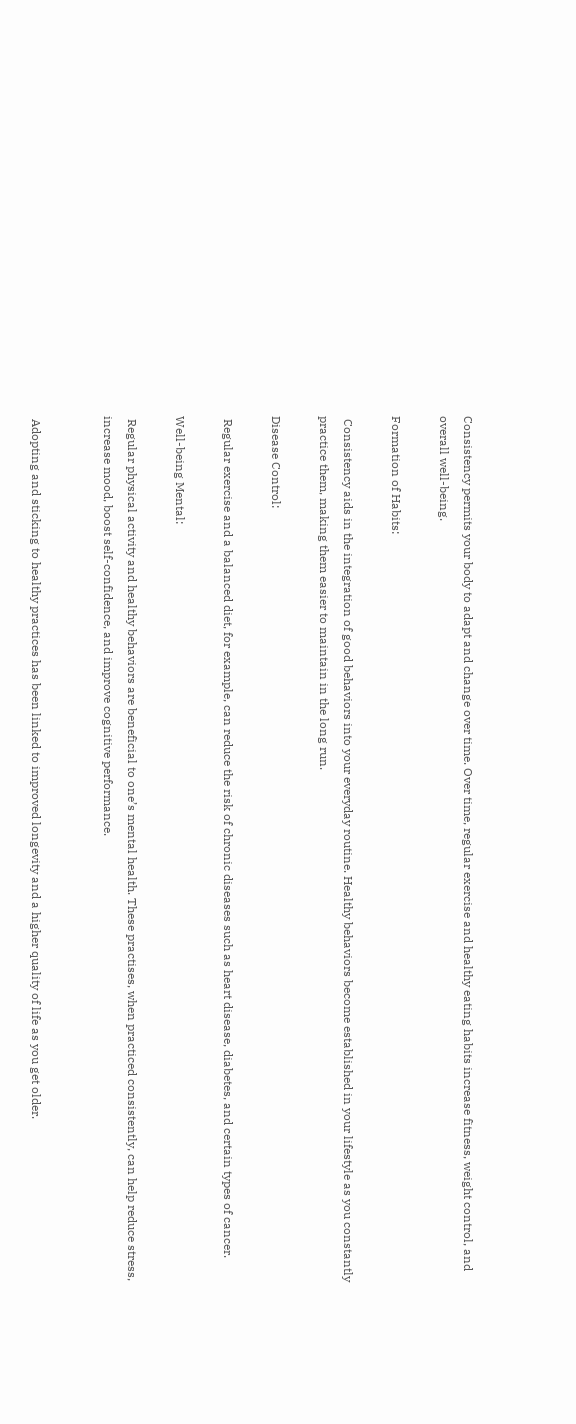Consistency permits your body to adapt and change over time. Over time, regular exercise and healthy eating habits increase fitness, weight control, and overall well-being.

Formation of Habits:

 Consistency aids in the integration of good behaviors into your everyday routine. Healthy behaviors become established in your lifestyle as you constantly practice them, making them easier to maintain in the long run.

Disease Control:

 Regular exercise and a balanced diet, for example, can reduce the risk of chronic diseases such as heart disease, diabetes, and certain types of cancer.

Well-being Mental:

 Regular physical activity and healthy behaviors are beneficial to one’s mental health. These practises, when practiced consistently, can help reduce stress, increase mood, boost self-confidence, and improve cognitive performance.


 Adopting and sticking to healthy practices has been linked to improved longevity and a higher quality of life as you get older.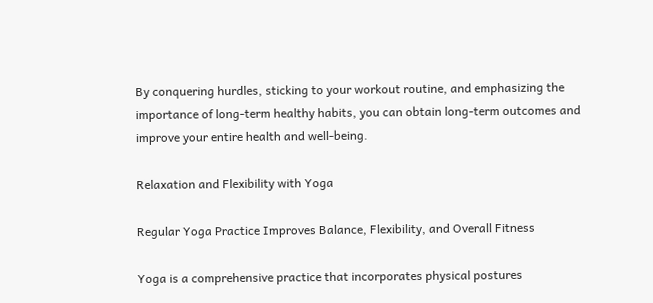By conquering hurdles, sticking to your workout routine, and emphasizing the importance of long-term healthy habits, you can obtain long-term outcomes and improve your entire health and well-being.

Relaxation and Flexibility with Yoga

Regular Yoga Practice Improves Balance, Flexibility, and Overall Fitness

Yoga is a comprehensive practice that incorporates physical postures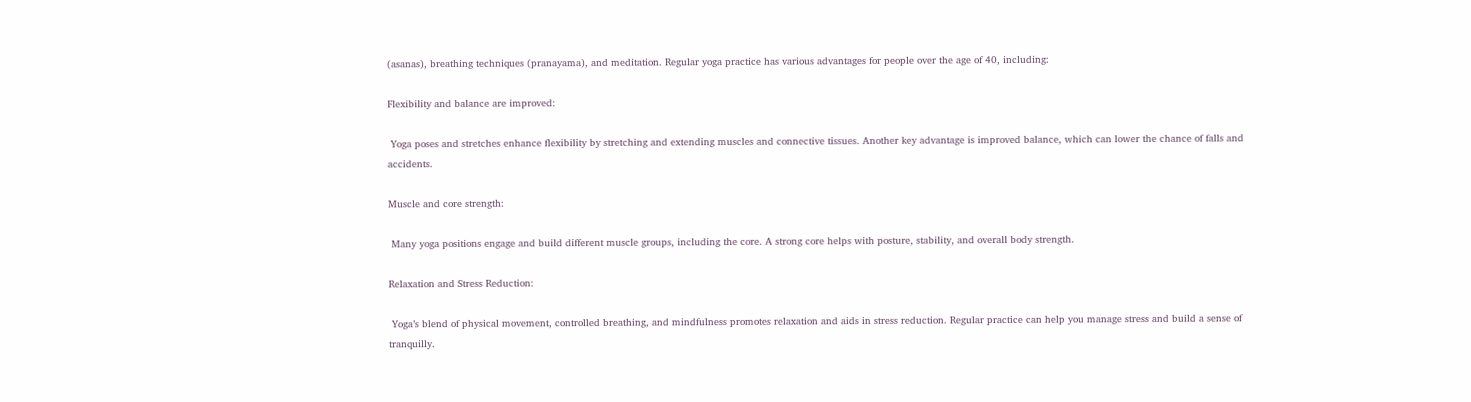(asanas), breathing techniques (pranayama), and meditation. Regular yoga practice has various advantages for people over the age of 40, including:

Flexibility and balance are improved:

 Yoga poses and stretches enhance flexibility by stretching and extending muscles and connective tissues. Another key advantage is improved balance, which can lower the chance of falls and accidents.

Muscle and core strength:

 Many yoga positions engage and build different muscle groups, including the core. A strong core helps with posture, stability, and overall body strength.

Relaxation and Stress Reduction:

 Yoga’s blend of physical movement, controlled breathing, and mindfulness promotes relaxation and aids in stress reduction. Regular practice can help you manage stress and build a sense of tranquilly.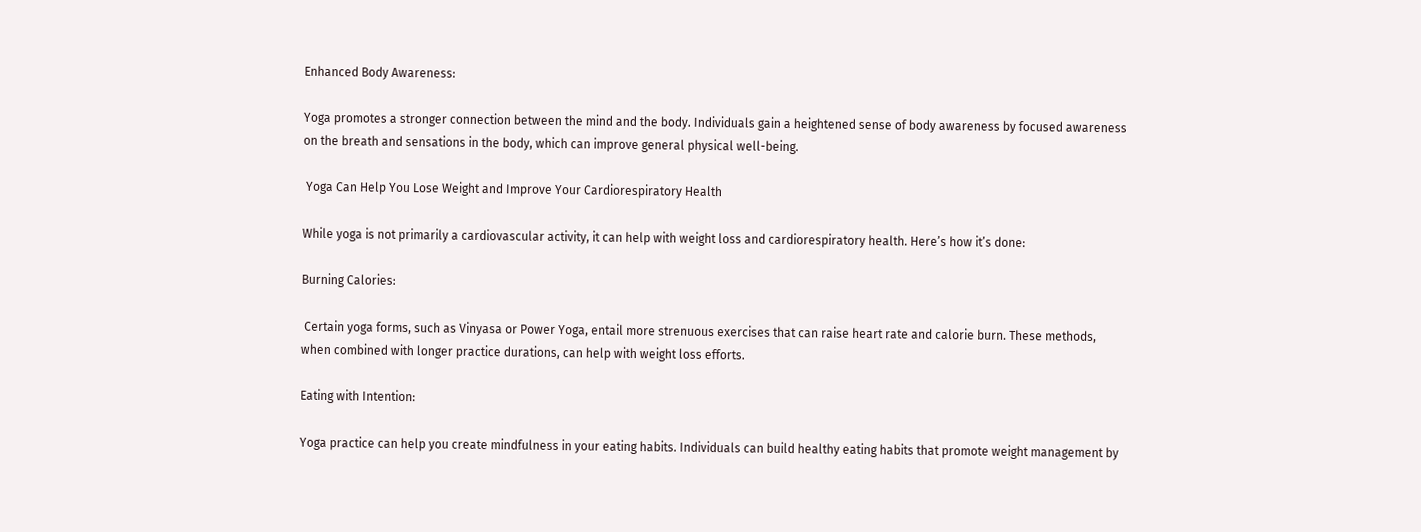Enhanced Body Awareness:

Yoga promotes a stronger connection between the mind and the body. Individuals gain a heightened sense of body awareness by focused awareness on the breath and sensations in the body, which can improve general physical well-being.

 Yoga Can Help You Lose Weight and Improve Your Cardiorespiratory Health

While yoga is not primarily a cardiovascular activity, it can help with weight loss and cardiorespiratory health. Here’s how it’s done:

Burning Calories:

 Certain yoga forms, such as Vinyasa or Power Yoga, entail more strenuous exercises that can raise heart rate and calorie burn. These methods, when combined with longer practice durations, can help with weight loss efforts.

Eating with Intention:

Yoga practice can help you create mindfulness in your eating habits. Individuals can build healthy eating habits that promote weight management by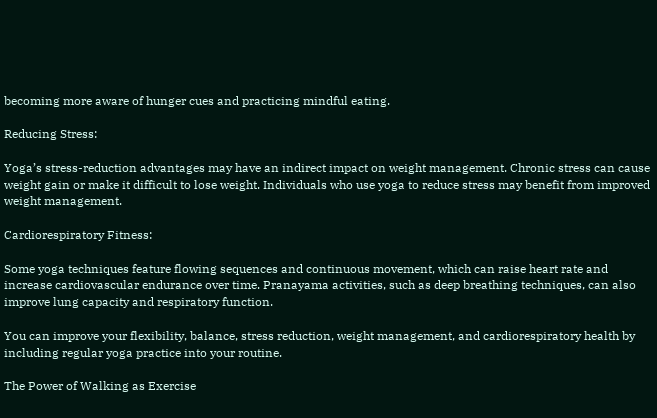becoming more aware of hunger cues and practicing mindful eating.

Reducing Stress:

Yoga’s stress-reduction advantages may have an indirect impact on weight management. Chronic stress can cause weight gain or make it difficult to lose weight. Individuals who use yoga to reduce stress may benefit from improved weight management.

Cardiorespiratory Fitness:

Some yoga techniques feature flowing sequences and continuous movement, which can raise heart rate and increase cardiovascular endurance over time. Pranayama activities, such as deep breathing techniques, can also improve lung capacity and respiratory function.

You can improve your flexibility, balance, stress reduction, weight management, and cardiorespiratory health by including regular yoga practice into your routine.

The Power of Walking as Exercise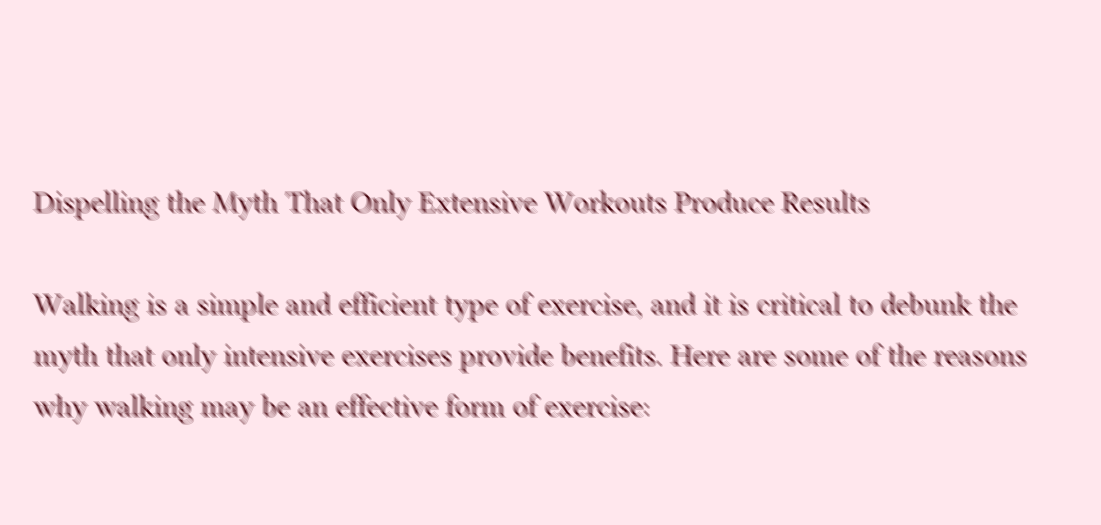Dispelling the Myth That Only Extensive Workouts Produce Results

Walking is a simple and efficient type of exercise, and it is critical to debunk the myth that only intensive exercises provide benefits. Here are some of the reasons why walking may be an effective form of exercise: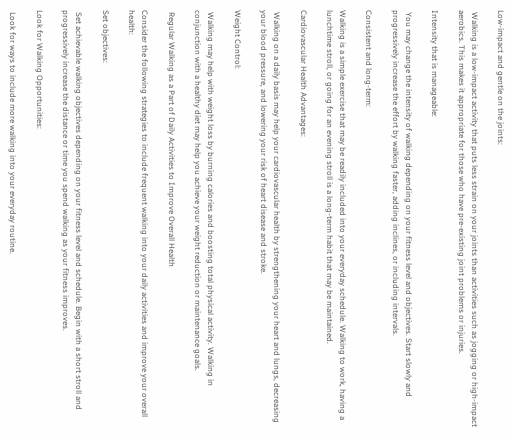Low-impact and gentle on the joints:

 Walking is a low-impact activity that puts less strain on your joints than activities such as jogging or high-impact aerobics. This makes it appropriate for those who have pre-existing joint problems or injuries.

Intensity that is manageable:

 You may change the intensity of walking depending on your fitness level and objectives. Start slowly and progressively increase the effort by walking faster, adding inclines, or including intervals.

Consistent and long-term:

Walking is a simple exercise that may be readily included into your everyday schedule. Walking to work, having a lunchtime stroll, or going for an evening stroll is a long-term habit that may be maintained.

Cardiovascular Health Advantages:

 Walking on a daily basis may help your cardiovascular health by strengthening your heart and lungs, decreasing your blood pressure, and lowering your risk of heart disease and stroke.

Weight Control:

 Walking may help with weight loss by burning calories and boosting total physical activity. Walking in conjunction with a healthy diet may help you achieve your weight reduction or maintenance goals.

 Regular Walking as a Part of Daily Activities to Improve Overall Health

Consider the following strategies to include frequent walking into your daily activities and improve your overall health:

Set objectives:

 Set achievable walking objectives depending on your fitness level and schedule. Begin with a short stroll and progressively increase the distance or time you spend walking as your fitness improves.

Look for Walking Opportunities:

 Look for ways to include more walking into your everyday routine.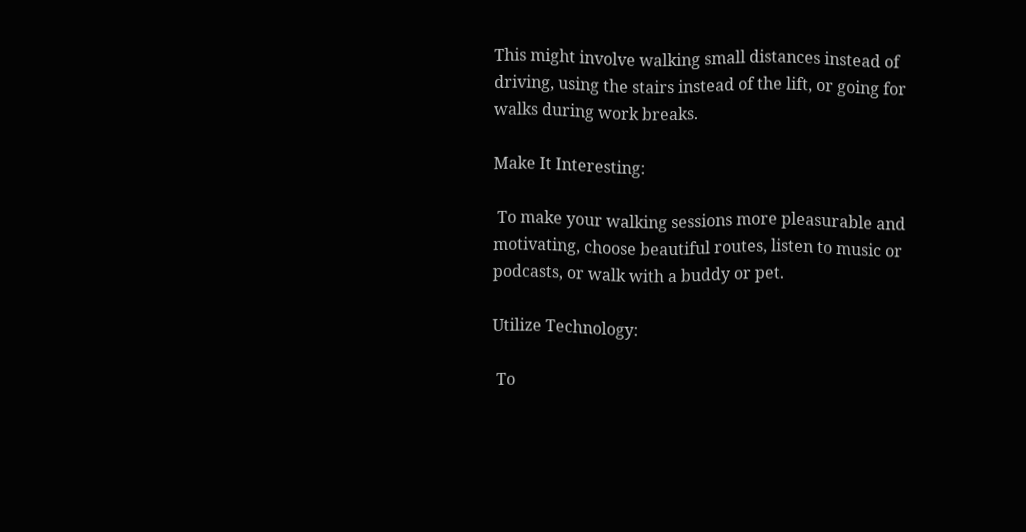This might involve walking small distances instead of driving, using the stairs instead of the lift, or going for walks during work breaks.

Make It Interesting:

 To make your walking sessions more pleasurable and motivating, choose beautiful routes, listen to music or podcasts, or walk with a buddy or pet.

Utilize Technology:

 To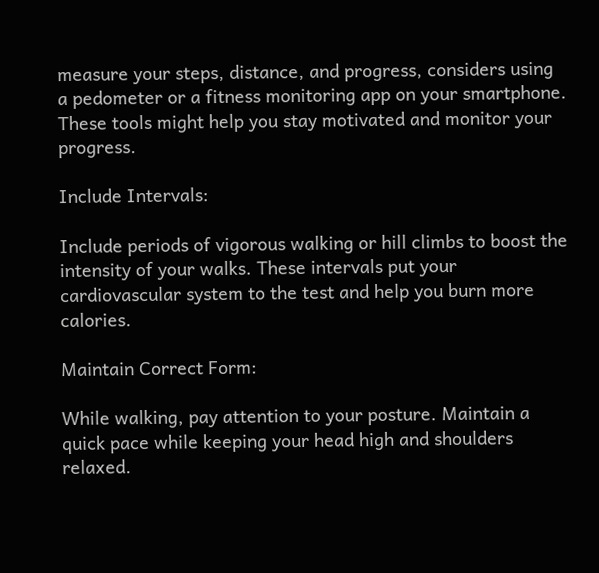measure your steps, distance, and progress, considers using a pedometer or a fitness monitoring app on your smartphone. These tools might help you stay motivated and monitor your progress.

Include Intervals:

Include periods of vigorous walking or hill climbs to boost the intensity of your walks. These intervals put your cardiovascular system to the test and help you burn more calories.

Maintain Correct Form:

While walking, pay attention to your posture. Maintain a quick pace while keeping your head high and shoulders relaxed.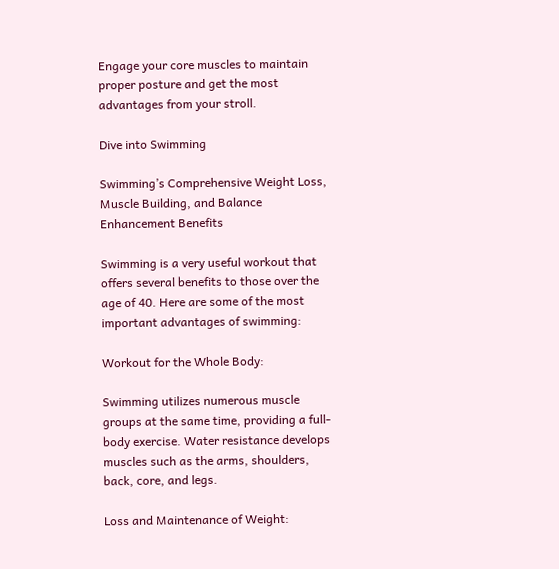Engage your core muscles to maintain proper posture and get the most advantages from your stroll.

Dive into Swimming

Swimming’s Comprehensive Weight Loss, Muscle Building, and Balance Enhancement Benefits

Swimming is a very useful workout that offers several benefits to those over the age of 40. Here are some of the most important advantages of swimming:

Workout for the Whole Body:

Swimming utilizes numerous muscle groups at the same time, providing a full-body exercise. Water resistance develops muscles such as the arms, shoulders, back, core, and legs.

Loss and Maintenance of Weight: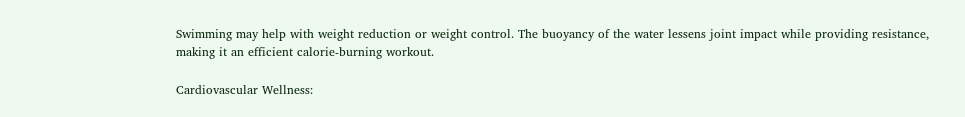Swimming may help with weight reduction or weight control. The buoyancy of the water lessens joint impact while providing resistance, making it an efficient calorie-burning workout.

Cardiovascular Wellness: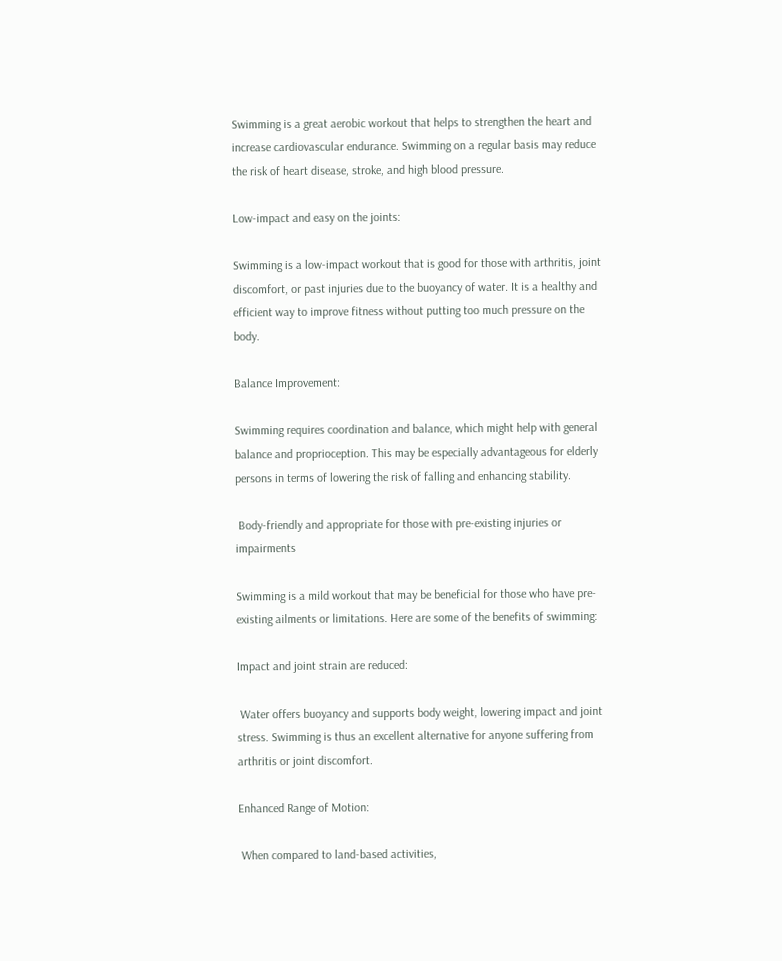Swimming is a great aerobic workout that helps to strengthen the heart and increase cardiovascular endurance. Swimming on a regular basis may reduce the risk of heart disease, stroke, and high blood pressure.

Low-impact and easy on the joints:

Swimming is a low-impact workout that is good for those with arthritis, joint discomfort, or past injuries due to the buoyancy of water. It is a healthy and efficient way to improve fitness without putting too much pressure on the body.

Balance Improvement:

Swimming requires coordination and balance, which might help with general balance and proprioception. This may be especially advantageous for elderly persons in terms of lowering the risk of falling and enhancing stability.

 Body-friendly and appropriate for those with pre-existing injuries or impairments

Swimming is a mild workout that may be beneficial for those who have pre-existing ailments or limitations. Here are some of the benefits of swimming:

Impact and joint strain are reduced:

 Water offers buoyancy and supports body weight, lowering impact and joint stress. Swimming is thus an excellent alternative for anyone suffering from arthritis or joint discomfort.

Enhanced Range of Motion:

 When compared to land-based activities,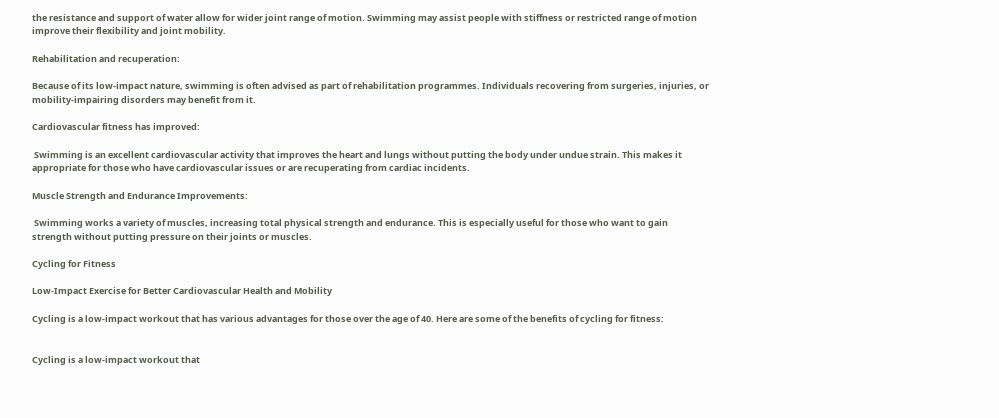the resistance and support of water allow for wider joint range of motion. Swimming may assist people with stiffness or restricted range of motion improve their flexibility and joint mobility.

Rehabilitation and recuperation:

Because of its low-impact nature, swimming is often advised as part of rehabilitation programmes. Individuals recovering from surgeries, injuries, or mobility-impairing disorders may benefit from it.

Cardiovascular fitness has improved:

 Swimming is an excellent cardiovascular activity that improves the heart and lungs without putting the body under undue strain. This makes it appropriate for those who have cardiovascular issues or are recuperating from cardiac incidents.

Muscle Strength and Endurance Improvements:

 Swimming works a variety of muscles, increasing total physical strength and endurance. This is especially useful for those who want to gain strength without putting pressure on their joints or muscles.

Cycling for Fitness

Low-Impact Exercise for Better Cardiovascular Health and Mobility

Cycling is a low-impact workout that has various advantages for those over the age of 40. Here are some of the benefits of cycling for fitness:


Cycling is a low-impact workout that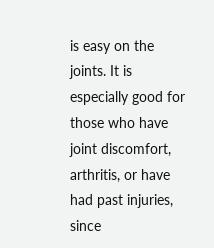is easy on the joints. It is especially good for those who have joint discomfort, arthritis, or have had past injuries, since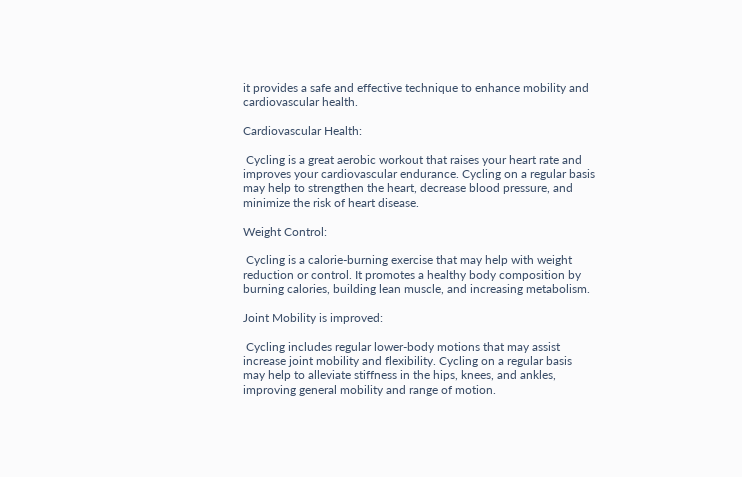it provides a safe and effective technique to enhance mobility and cardiovascular health.

Cardiovascular Health:

 Cycling is a great aerobic workout that raises your heart rate and improves your cardiovascular endurance. Cycling on a regular basis may help to strengthen the heart, decrease blood pressure, and minimize the risk of heart disease.

Weight Control:

 Cycling is a calorie-burning exercise that may help with weight reduction or control. It promotes a healthy body composition by burning calories, building lean muscle, and increasing metabolism.

Joint Mobility is improved:

 Cycling includes regular lower-body motions that may assist increase joint mobility and flexibility. Cycling on a regular basis may help to alleviate stiffness in the hips, knees, and ankles, improving general mobility and range of motion.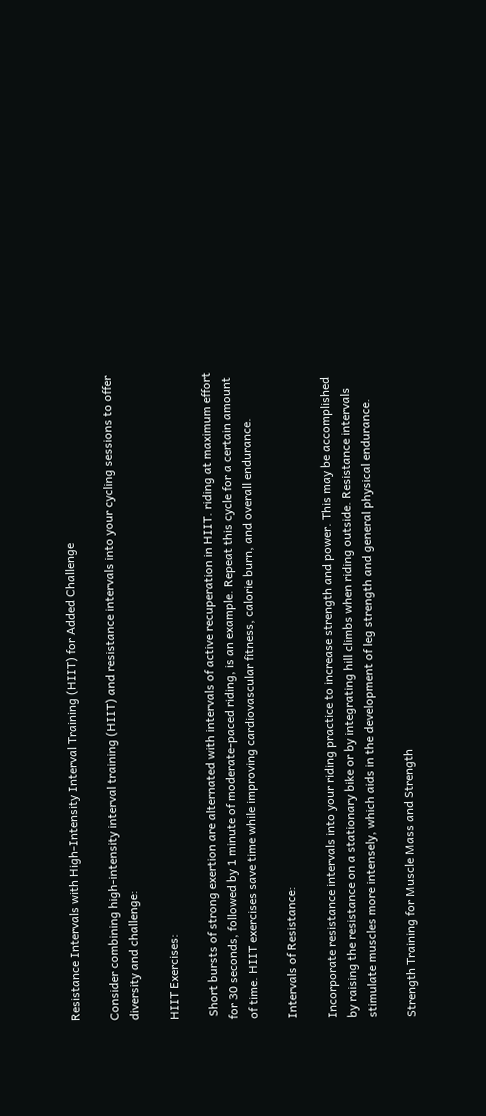Resistance Intervals with High-Intensity Interval Training (HIIT) for Added Challenge

Consider combining high-intensity interval training (HIIT) and resistance intervals into your cycling sessions to offer diversity and challenge:

HIIT Exercises:

 Short bursts of strong exertion are alternated with intervals of active recuperation in HIIT. riding at maximum effort for 30 seconds, followed by 1 minute of moderate-paced riding, is an example. Repeat this cycle for a certain amount of time. HIIT exercises save time while improving cardiovascular fitness, calorie burn, and overall endurance.

Intervals of Resistance:

Incorporate resistance intervals into your riding practice to increase strength and power. This may be accomplished by raising the resistance on a stationary bike or by integrating hill climbs when riding outside. Resistance intervals stimulate muscles more intensely, which aids in the development of leg strength and general physical endurance.

Strength Training for Muscle Mass and Strength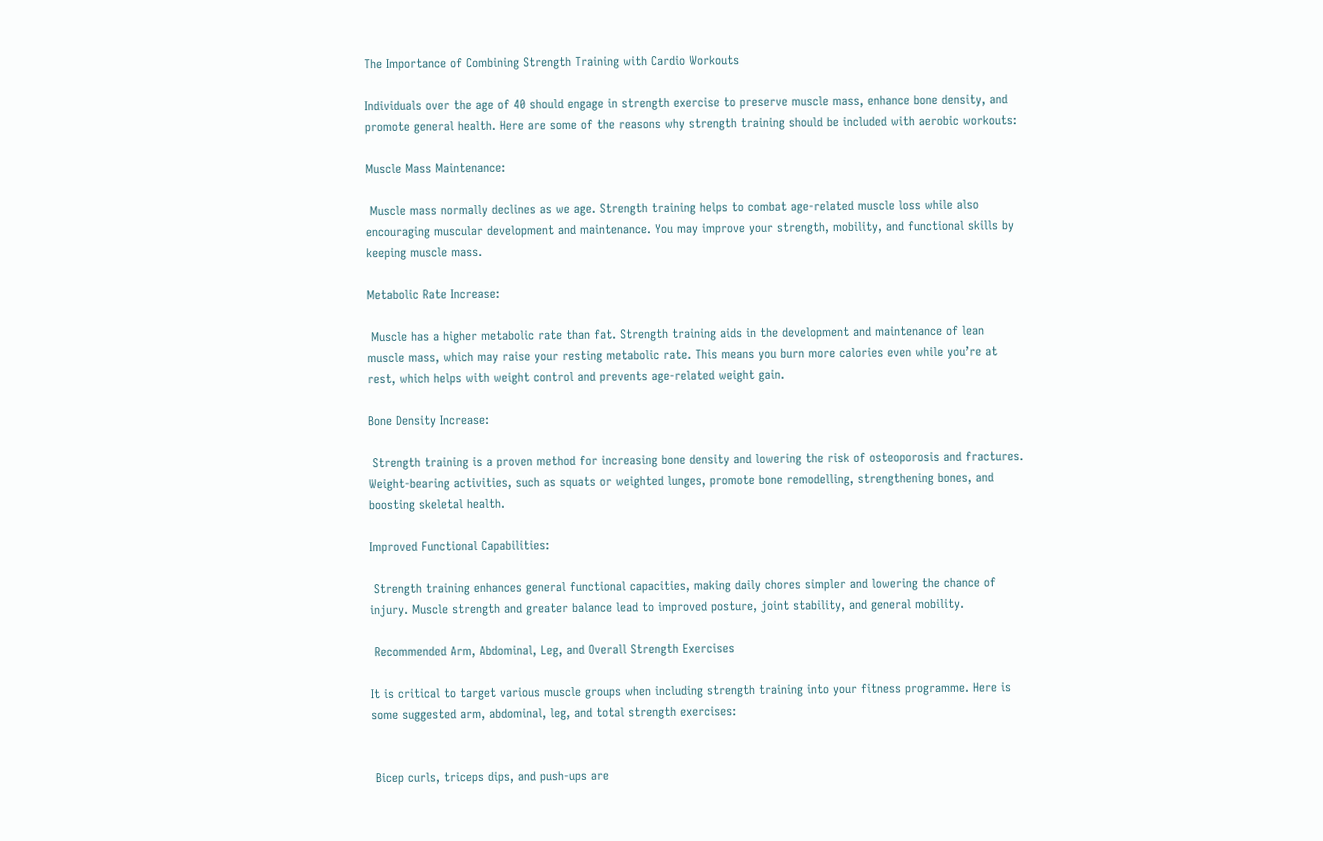The Importance of Combining Strength Training with Cardio Workouts

Individuals over the age of 40 should engage in strength exercise to preserve muscle mass, enhance bone density, and promote general health. Here are some of the reasons why strength training should be included with aerobic workouts:

Muscle Mass Maintenance:

 Muscle mass normally declines as we age. Strength training helps to combat age-related muscle loss while also encouraging muscular development and maintenance. You may improve your strength, mobility, and functional skills by keeping muscle mass.

Metabolic Rate Increase:

 Muscle has a higher metabolic rate than fat. Strength training aids in the development and maintenance of lean muscle mass, which may raise your resting metabolic rate. This means you burn more calories even while you’re at rest, which helps with weight control and prevents age-related weight gain.

Bone Density Increase:

 Strength training is a proven method for increasing bone density and lowering the risk of osteoporosis and fractures. Weight-bearing activities, such as squats or weighted lunges, promote bone remodelling, strengthening bones, and boosting skeletal health.

Improved Functional Capabilities:

 Strength training enhances general functional capacities, making daily chores simpler and lowering the chance of injury. Muscle strength and greater balance lead to improved posture, joint stability, and general mobility.

 Recommended Arm, Abdominal, Leg, and Overall Strength Exercises

It is critical to target various muscle groups when including strength training into your fitness programme. Here is some suggested arm, abdominal, leg, and total strength exercises:


 Bicep curls, triceps dips, and push-ups are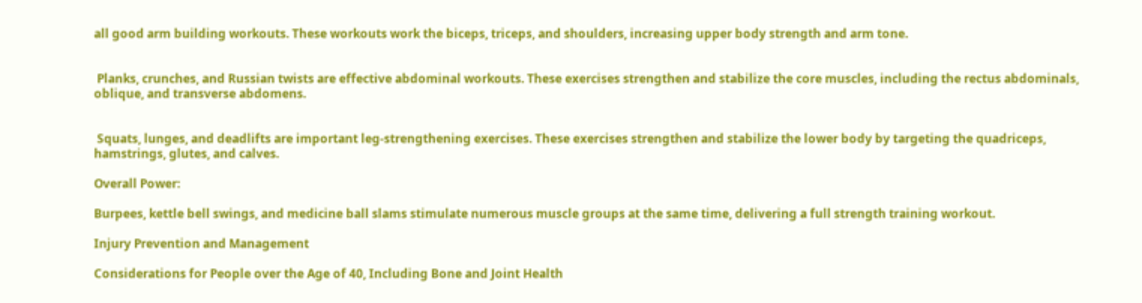all good arm building workouts. These workouts work the biceps, triceps, and shoulders, increasing upper body strength and arm tone.


 Planks, crunches, and Russian twists are effective abdominal workouts. These exercises strengthen and stabilize the core muscles, including the rectus abdominals, oblique, and transverse abdomens.


 Squats, lunges, and deadlifts are important leg-strengthening exercises. These exercises strengthen and stabilize the lower body by targeting the quadriceps, hamstrings, glutes, and calves.

Overall Power:

Burpees, kettle bell swings, and medicine ball slams stimulate numerous muscle groups at the same time, delivering a full strength training workout.

Injury Prevention and Management

Considerations for People over the Age of 40, Including Bone and Joint Health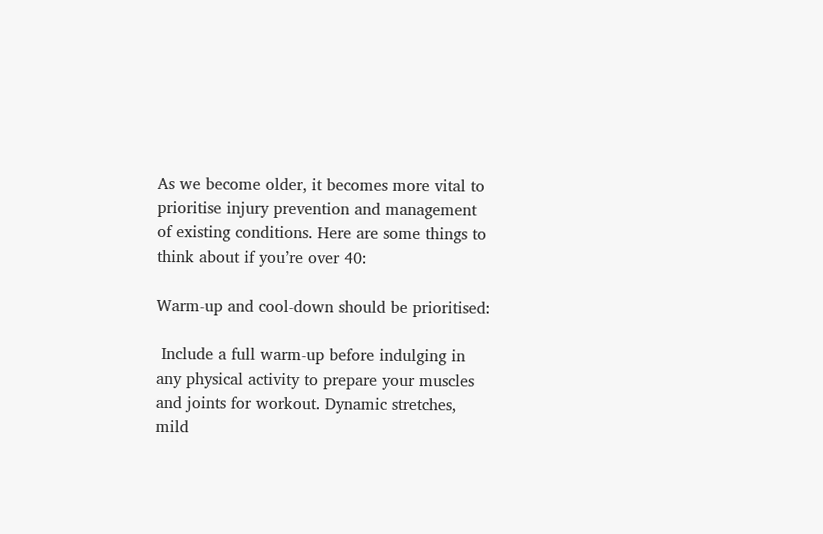As we become older, it becomes more vital to prioritise injury prevention and management of existing conditions. Here are some things to think about if you’re over 40:

Warm-up and cool-down should be prioritised:

 Include a full warm-up before indulging in any physical activity to prepare your muscles and joints for workout. Dynamic stretches, mild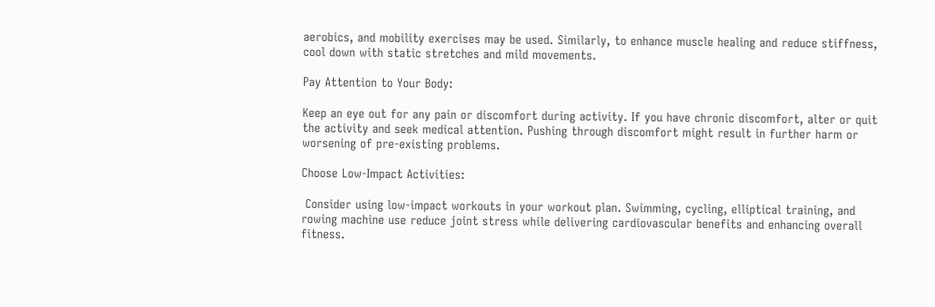aerobics, and mobility exercises may be used. Similarly, to enhance muscle healing and reduce stiffness, cool down with static stretches and mild movements.

Pay Attention to Your Body:

Keep an eye out for any pain or discomfort during activity. If you have chronic discomfort, alter or quit the activity and seek medical attention. Pushing through discomfort might result in further harm or worsening of pre-existing problems.

Choose Low-Impact Activities:

 Consider using low-impact workouts in your workout plan. Swimming, cycling, elliptical training, and rowing machine use reduce joint stress while delivering cardiovascular benefits and enhancing overall fitness.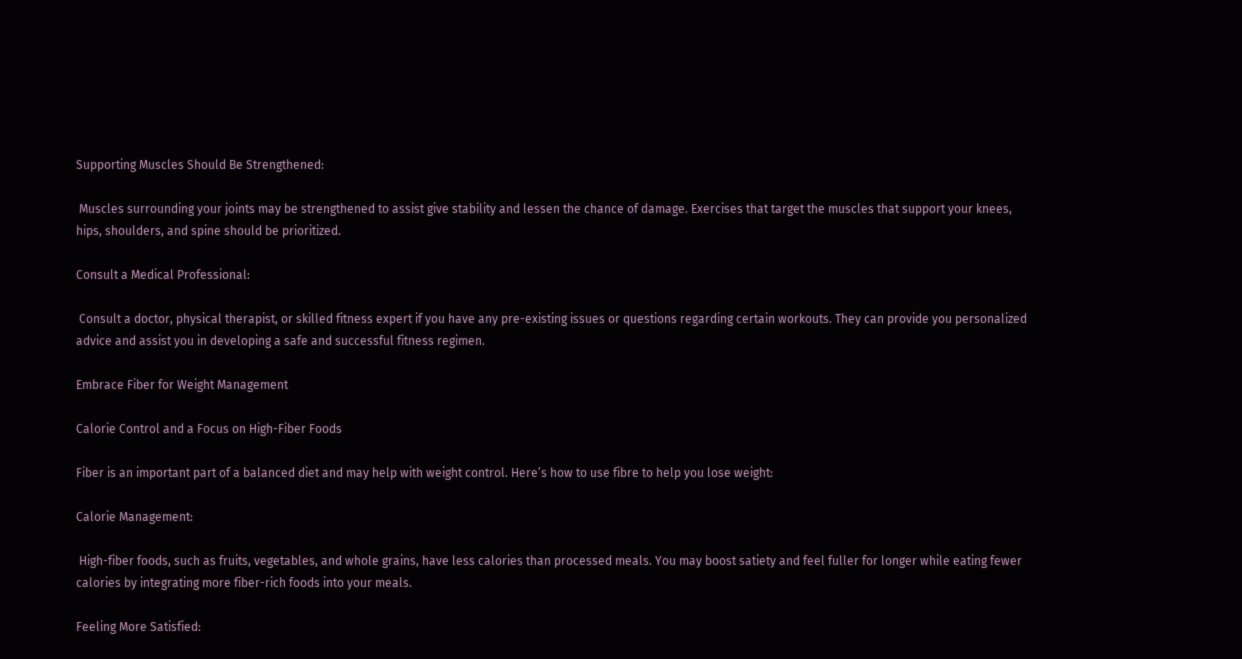Supporting Muscles Should Be Strengthened:

 Muscles surrounding your joints may be strengthened to assist give stability and lessen the chance of damage. Exercises that target the muscles that support your knees, hips, shoulders, and spine should be prioritized.

Consult a Medical Professional:

 Consult a doctor, physical therapist, or skilled fitness expert if you have any pre-existing issues or questions regarding certain workouts. They can provide you personalized advice and assist you in developing a safe and successful fitness regimen.

Embrace Fiber for Weight Management

Calorie Control and a Focus on High-Fiber Foods

Fiber is an important part of a balanced diet and may help with weight control. Here’s how to use fibre to help you lose weight:

Calorie Management:

 High-fiber foods, such as fruits, vegetables, and whole grains, have less calories than processed meals. You may boost satiety and feel fuller for longer while eating fewer calories by integrating more fiber-rich foods into your meals.

Feeling More Satisfied: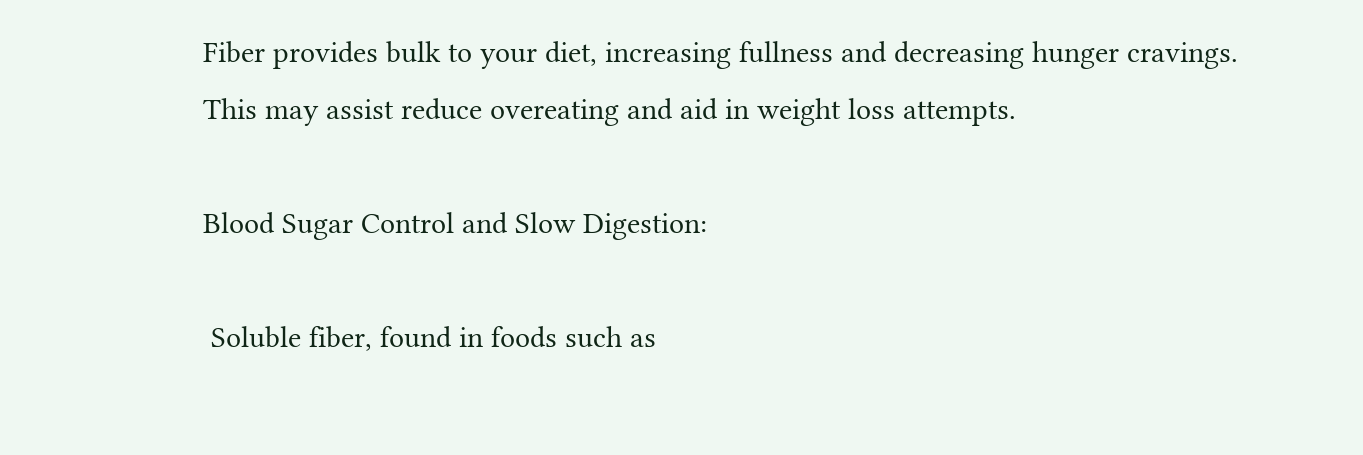Fiber provides bulk to your diet, increasing fullness and decreasing hunger cravings. This may assist reduce overeating and aid in weight loss attempts.

Blood Sugar Control and Slow Digestion:

 Soluble fiber, found in foods such as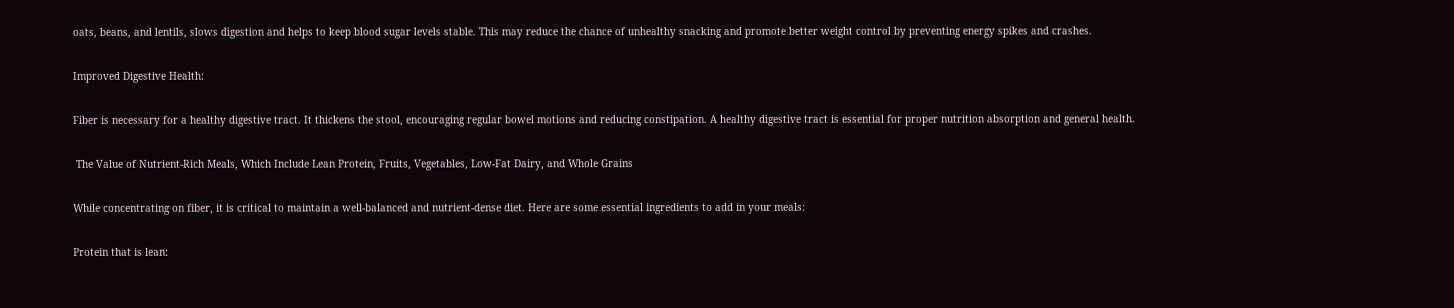oats, beans, and lentils, slows digestion and helps to keep blood sugar levels stable. This may reduce the chance of unhealthy snacking and promote better weight control by preventing energy spikes and crashes.

Improved Digestive Health:

Fiber is necessary for a healthy digestive tract. It thickens the stool, encouraging regular bowel motions and reducing constipation. A healthy digestive tract is essential for proper nutrition absorption and general health.

 The Value of Nutrient-Rich Meals, Which Include Lean Protein, Fruits, Vegetables, Low-Fat Dairy, and Whole Grains

While concentrating on fiber, it is critical to maintain a well-balanced and nutrient-dense diet. Here are some essential ingredients to add in your meals:

Protein that is lean: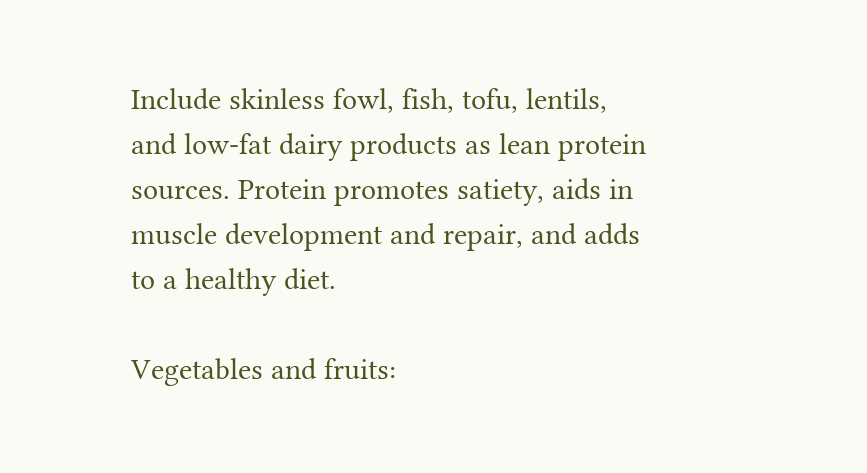Include skinless fowl, fish, tofu, lentils, and low-fat dairy products as lean protein sources. Protein promotes satiety, aids in muscle development and repair, and adds to a healthy diet.

Vegetables and fruits: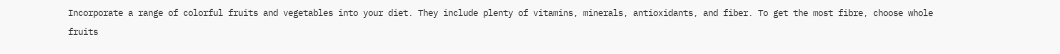Incorporate a range of colorful fruits and vegetables into your diet. They include plenty of vitamins, minerals, antioxidants, and fiber. To get the most fibre, choose whole fruits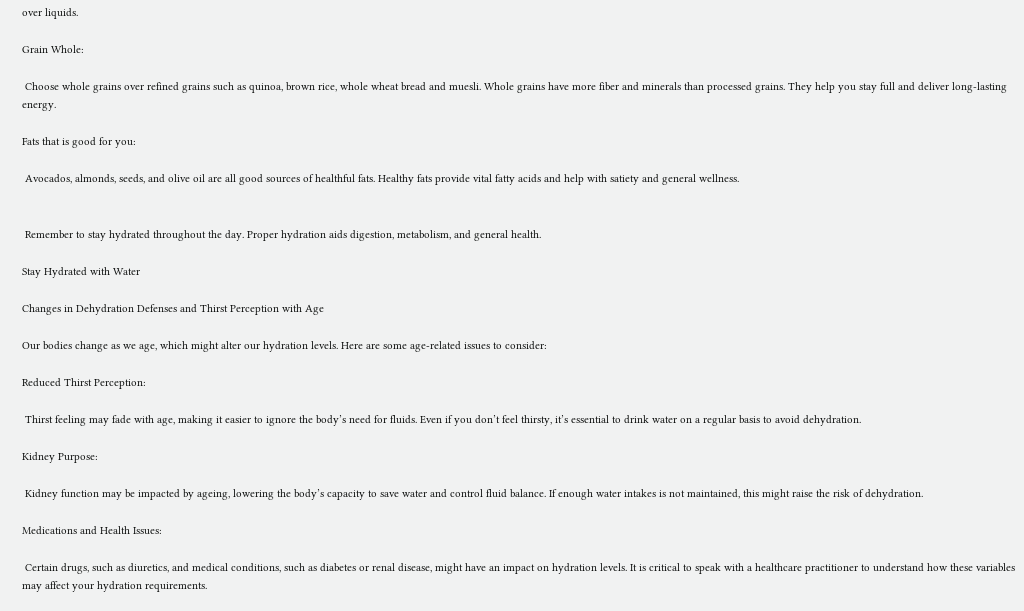over liquids.

Grain Whole:

 Choose whole grains over refined grains such as quinoa, brown rice, whole wheat bread and muesli. Whole grains have more fiber and minerals than processed grains. They help you stay full and deliver long-lasting energy.

Fats that is good for you:

 Avocados, almonds, seeds, and olive oil are all good sources of healthful fats. Healthy fats provide vital fatty acids and help with satiety and general wellness.


 Remember to stay hydrated throughout the day. Proper hydration aids digestion, metabolism, and general health.

Stay Hydrated with Water

Changes in Dehydration Defenses and Thirst Perception with Age

Our bodies change as we age, which might alter our hydration levels. Here are some age-related issues to consider:

Reduced Thirst Perception:

 Thirst feeling may fade with age, making it easier to ignore the body’s need for fluids. Even if you don’t feel thirsty, it’s essential to drink water on a regular basis to avoid dehydration.

Kidney Purpose:

 Kidney function may be impacted by ageing, lowering the body’s capacity to save water and control fluid balance. If enough water intakes is not maintained, this might raise the risk of dehydration.

Medications and Health Issues:

 Certain drugs, such as diuretics, and medical conditions, such as diabetes or renal disease, might have an impact on hydration levels. It is critical to speak with a healthcare practitioner to understand how these variables may affect your hydration requirements.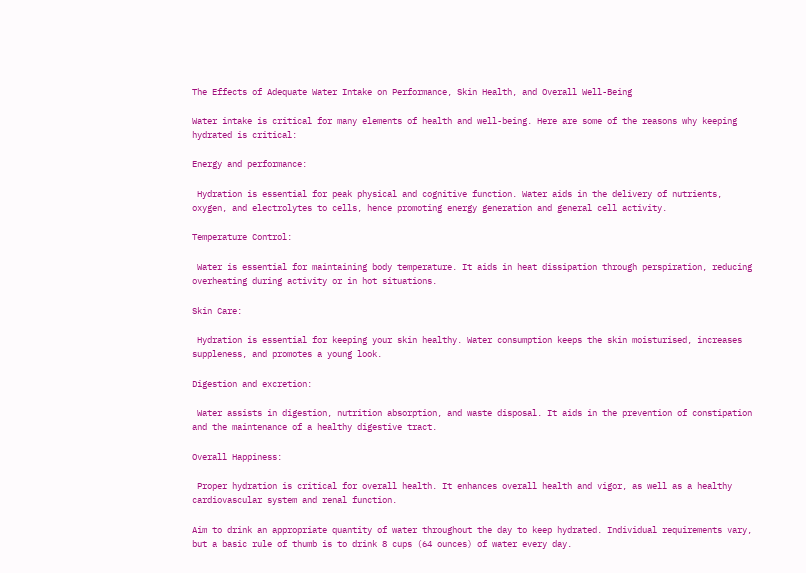The Effects of Adequate Water Intake on Performance, Skin Health, and Overall Well-Being

Water intake is critical for many elements of health and well-being. Here are some of the reasons why keeping hydrated is critical:

Energy and performance:

 Hydration is essential for peak physical and cognitive function. Water aids in the delivery of nutrients, oxygen, and electrolytes to cells, hence promoting energy generation and general cell activity.

Temperature Control:

 Water is essential for maintaining body temperature. It aids in heat dissipation through perspiration, reducing overheating during activity or in hot situations.

Skin Care:

 Hydration is essential for keeping your skin healthy. Water consumption keeps the skin moisturised, increases suppleness, and promotes a young look.

Digestion and excretion:

 Water assists in digestion, nutrition absorption, and waste disposal. It aids in the prevention of constipation and the maintenance of a healthy digestive tract.

Overall Happiness:

 Proper hydration is critical for overall health. It enhances overall health and vigor, as well as a healthy cardiovascular system and renal function.

Aim to drink an appropriate quantity of water throughout the day to keep hydrated. Individual requirements vary, but a basic rule of thumb is to drink 8 cups (64 ounces) of water every day.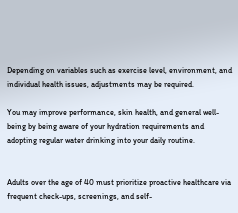Depending on variables such as exercise level, environment, and individual health issues, adjustments may be required.

You may improve performance, skin health, and general well-being by being aware of your hydration requirements and adopting regular water drinking into your daily routine.


Adults over the age of 40 must prioritize proactive healthcare via frequent check-ups, screenings, and self-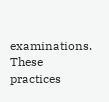examinations. These practices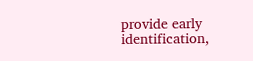provide early identification,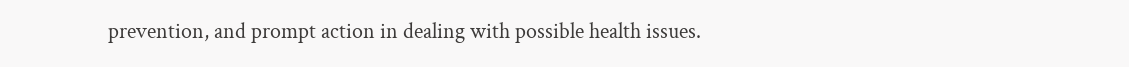prevention, and prompt action in dealing with possible health issues.